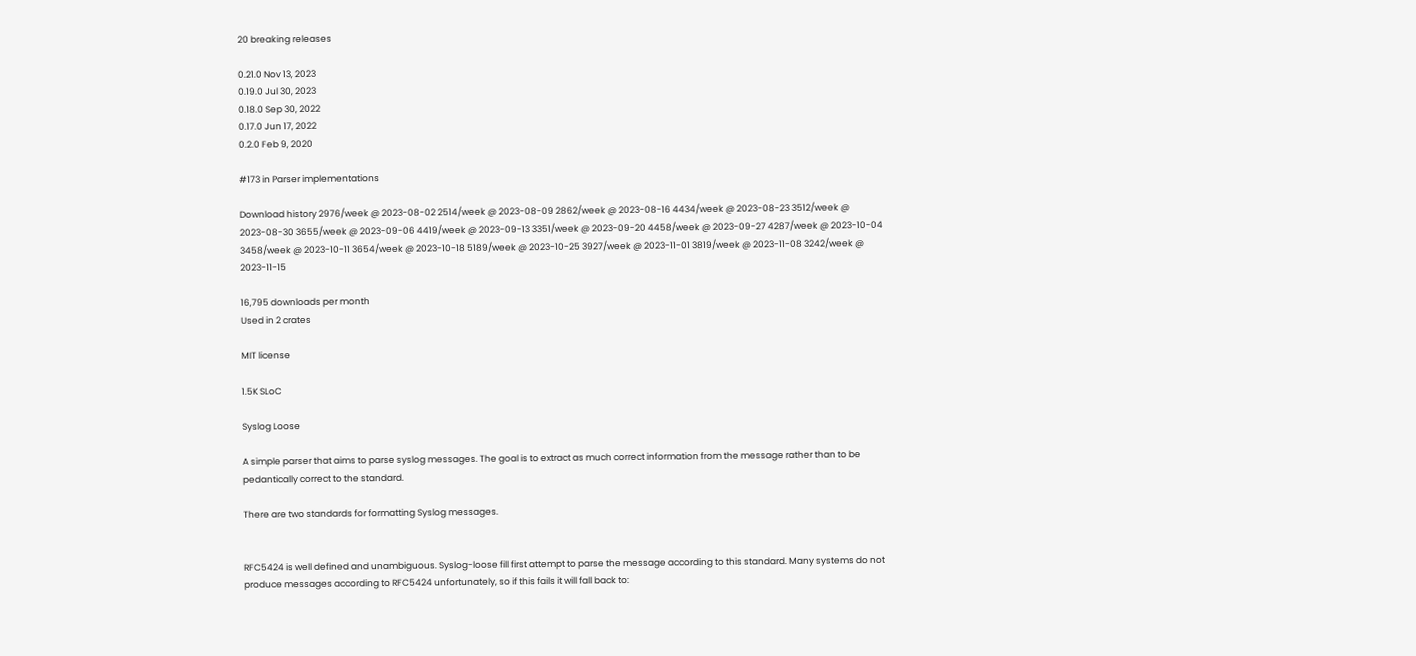20 breaking releases

0.21.0 Nov 13, 2023
0.19.0 Jul 30, 2023
0.18.0 Sep 30, 2022
0.17.0 Jun 17, 2022
0.2.0 Feb 9, 2020

#173 in Parser implementations

Download history 2976/week @ 2023-08-02 2514/week @ 2023-08-09 2862/week @ 2023-08-16 4434/week @ 2023-08-23 3512/week @ 2023-08-30 3655/week @ 2023-09-06 4419/week @ 2023-09-13 3351/week @ 2023-09-20 4458/week @ 2023-09-27 4287/week @ 2023-10-04 3458/week @ 2023-10-11 3654/week @ 2023-10-18 5189/week @ 2023-10-25 3927/week @ 2023-11-01 3819/week @ 2023-11-08 3242/week @ 2023-11-15

16,795 downloads per month
Used in 2 crates

MIT license

1.5K SLoC

Syslog Loose

A simple parser that aims to parse syslog messages. The goal is to extract as much correct information from the message rather than to be pedantically correct to the standard.

There are two standards for formatting Syslog messages.


RFC5424 is well defined and unambiguous. Syslog-loose fill first attempt to parse the message according to this standard. Many systems do not produce messages according to RFC5424 unfortunately, so if this fails it will fall back to: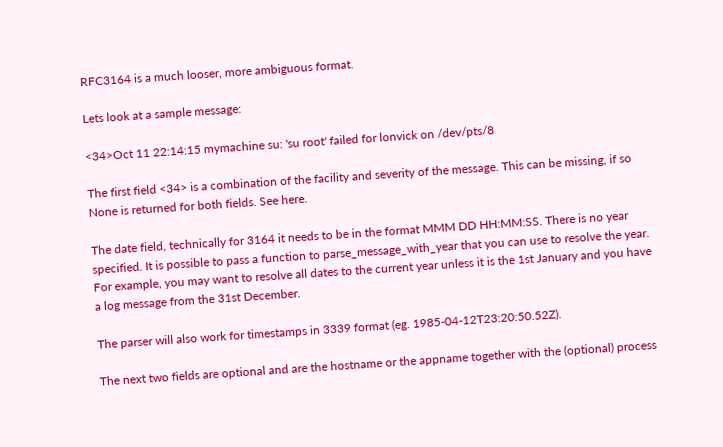RFC3164 is a much looser, more ambiguous format.

Lets look at a sample message:

<34>Oct 11 22:14:15 mymachine su: 'su root' failed for lonvick on /dev/pts/8

The first field <34> is a combination of the facility and severity of the message. This can be missing, if so None is returned for both fields. See here.

The date field, technically for 3164 it needs to be in the format MMM DD HH:MM:SS. There is no year specified. It is possible to pass a function to parse_message_with_year that you can use to resolve the year. For example, you may want to resolve all dates to the current year unless it is the 1st January and you have a log message from the 31st December.

The parser will also work for timestamps in 3339 format (eg. 1985-04-12T23:20:50.52Z).

The next two fields are optional and are the hostname or the appname together with the (optional) process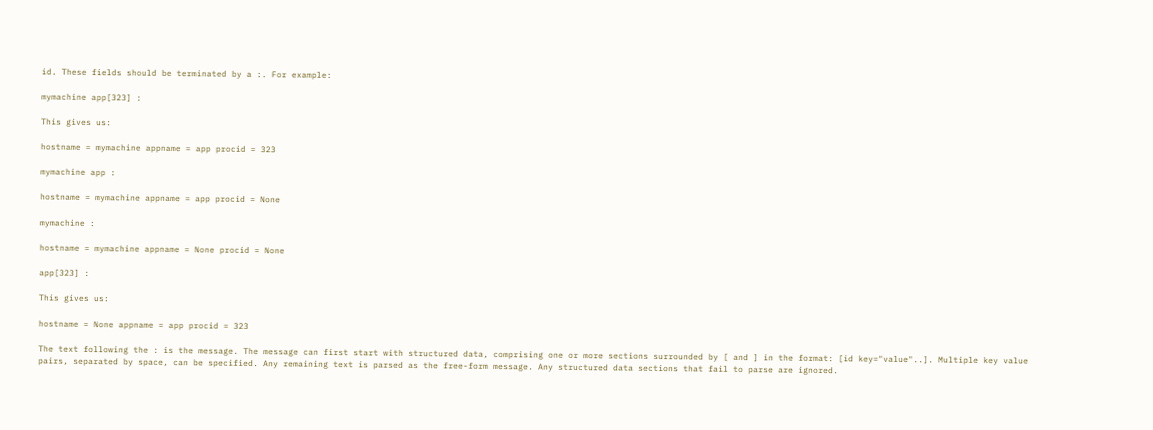id. These fields should be terminated by a :. For example:

mymachine app[323] :

This gives us:

hostname = mymachine appname = app procid = 323

mymachine app :

hostname = mymachine appname = app procid = None

mymachine :

hostname = mymachine appname = None procid = None

app[323] :

This gives us:

hostname = None appname = app procid = 323

The text following the : is the message. The message can first start with structured data, comprising one or more sections surrounded by [ and ] in the format: [id key="value"..]. Multiple key value pairs, separated by space, can be specified. Any remaining text is parsed as the free-form message. Any structured data sections that fail to parse are ignored.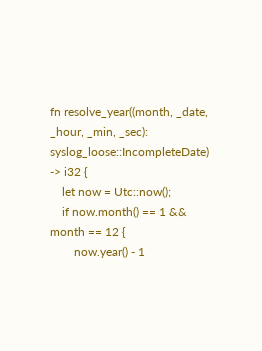fn resolve_year((month, _date, _hour, _min, _sec): syslog_loose::IncompleteDate) -> i32 {
    let now = Utc::now();
    if now.month() == 1 && month == 12 {
        now.year() - 1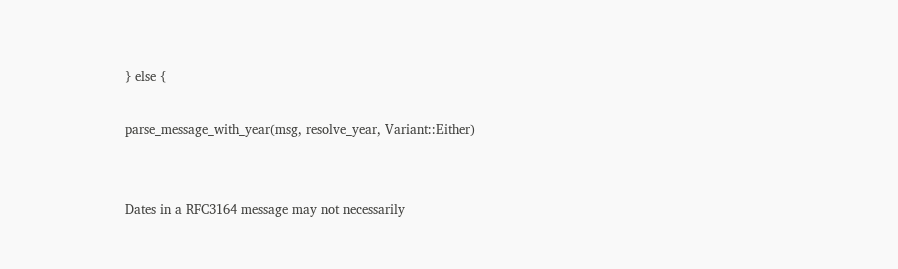} else {

parse_message_with_year(msg, resolve_year, Variant::Either)


Dates in a RFC3164 message may not necessarily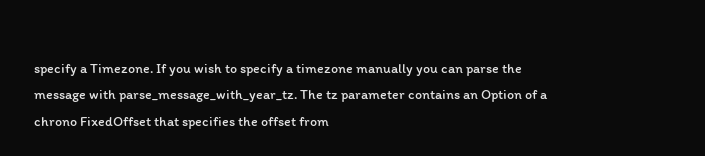specify a Timezone. If you wish to specify a timezone manually you can parse the message with parse_message_with_year_tz. The tz parameter contains an Option of a chrono FixedOffset that specifies the offset from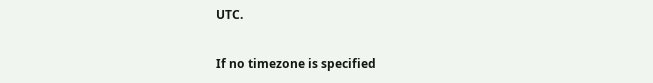UTC.

If no timezone is specified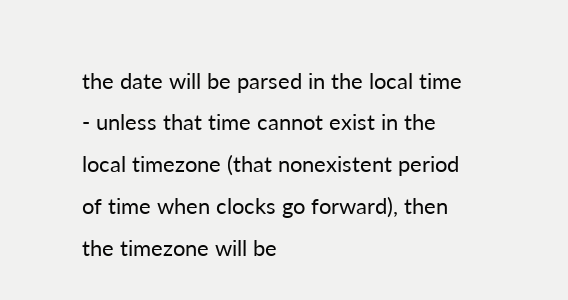the date will be parsed in the local time - unless that time cannot exist in the local timezone (that nonexistent period of time when clocks go forward), then the timezone will be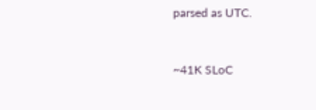parsed as UTC.


~41K SLoC